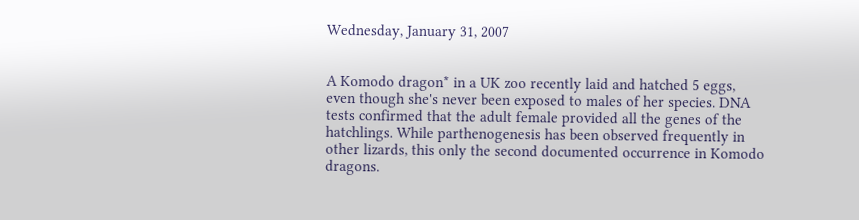Wednesday, January 31, 2007


A Komodo dragon* in a UK zoo recently laid and hatched 5 eggs, even though she's never been exposed to males of her species. DNA tests confirmed that the adult female provided all the genes of the hatchlings. While parthenogenesis has been observed frequently in other lizards, this only the second documented occurrence in Komodo dragons.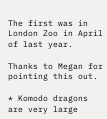The first was in London Zoo in April of last year.

Thanks to Megan for pointing this out.

* Komodo dragons are very large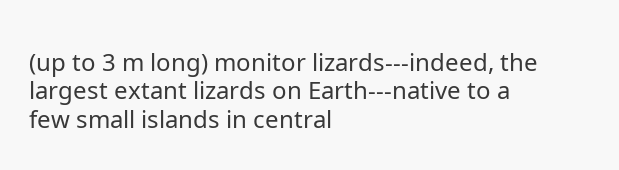(up to 3 m long) monitor lizards---indeed, the largest extant lizards on Earth---native to a few small islands in central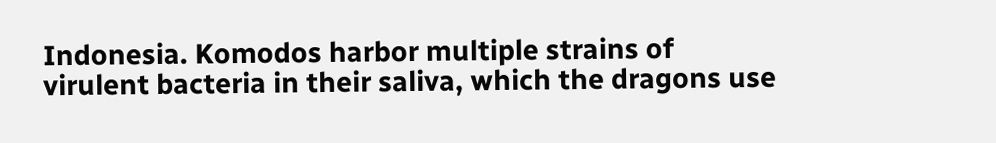Indonesia. Komodos harbor multiple strains of virulent bacteria in their saliva, which the dragons use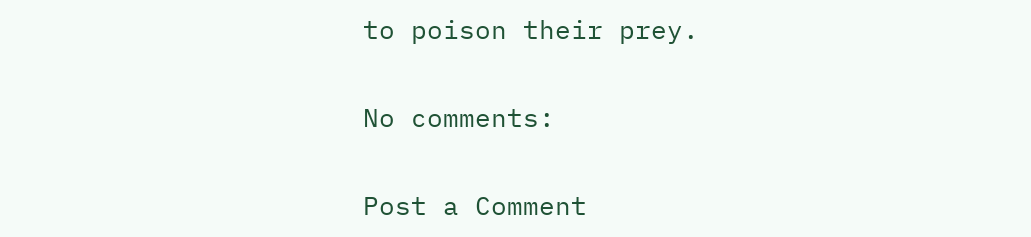to poison their prey.

No comments:

Post a Comment